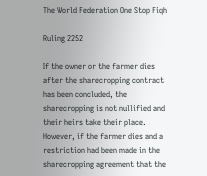The World Federation One Stop Fiqh

Ruling 2252

If the owner or the farmer dies after the sharecropping contract has been concluded, the sharecropping is not nullified and their heirs take their place. However, if the farmer dies and a restriction had been made in the sharecropping agreement that the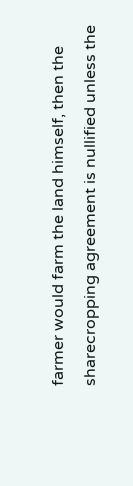farmer would farm the land himself, then the sharecropping agreement is nullified unless the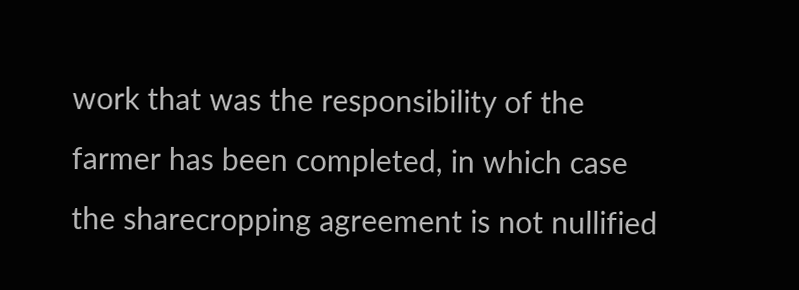work that was the responsibility of the farmer has been completed, in which case the sharecropping agreement is not nullified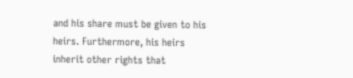and his share must be given to his heirs. Furthermore, his heirs inherit other rights that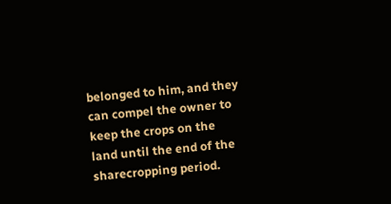belonged to him, and they can compel the owner to keep the crops on the land until the end of the sharecropping period.